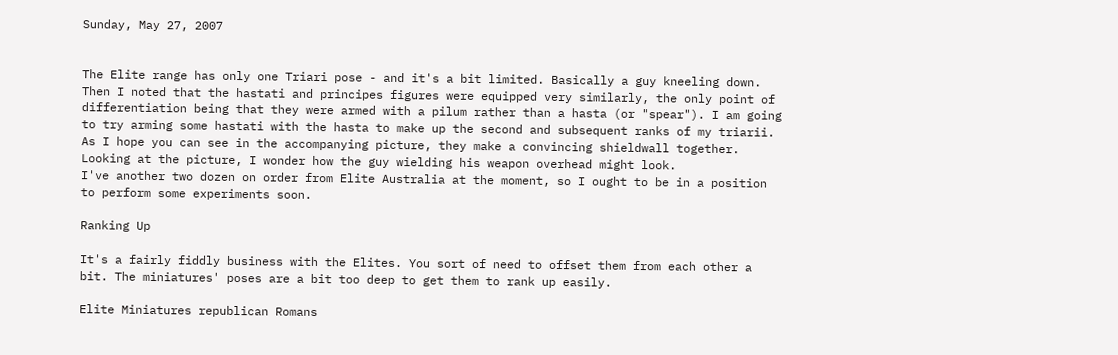Sunday, May 27, 2007


The Elite range has only one Triari pose - and it's a bit limited. Basically a guy kneeling down. Then I noted that the hastati and principes figures were equipped very similarly, the only point of differentiation being that they were armed with a pilum rather than a hasta (or "spear"). I am going to try arming some hastati with the hasta to make up the second and subsequent ranks of my triarii.
As I hope you can see in the accompanying picture, they make a convincing shieldwall together.
Looking at the picture, I wonder how the guy wielding his weapon overhead might look.
I've another two dozen on order from Elite Australia at the moment, so I ought to be in a position to perform some experiments soon.

Ranking Up

It's a fairly fiddly business with the Elites. You sort of need to offset them from each other a bit. The miniatures' poses are a bit too deep to get them to rank up easily.

Elite Miniatures republican Romans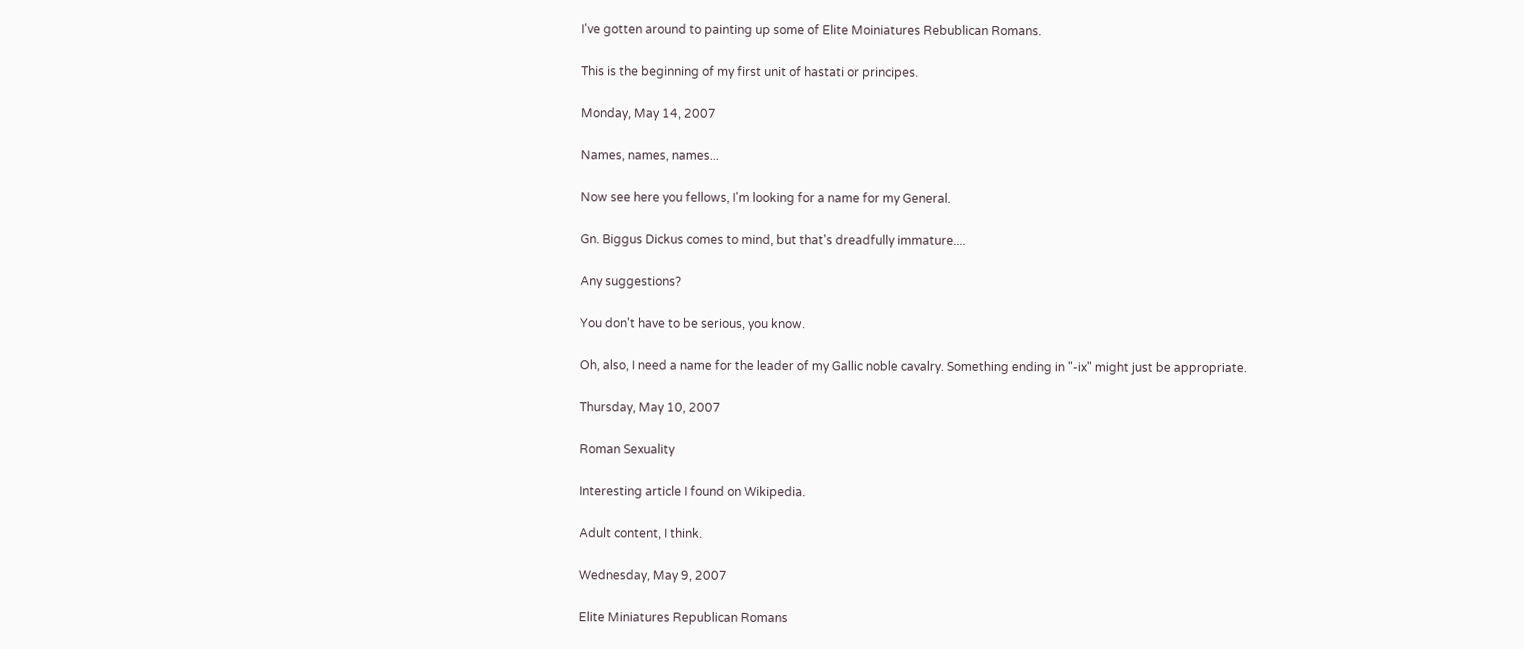I've gotten around to painting up some of Elite Moiniatures Rebublican Romans.

This is the beginning of my first unit of hastati or principes.

Monday, May 14, 2007

Names, names, names...

Now see here you fellows, I'm looking for a name for my General.

Gn. Biggus Dickus comes to mind, but that's dreadfully immature....

Any suggestions?

You don't have to be serious, you know.

Oh, also, I need a name for the leader of my Gallic noble cavalry. Something ending in "-ix" might just be appropriate.

Thursday, May 10, 2007

Roman Sexuality

Interesting article I found on Wikipedia.

Adult content, I think.

Wednesday, May 9, 2007

Elite Miniatures Republican Romans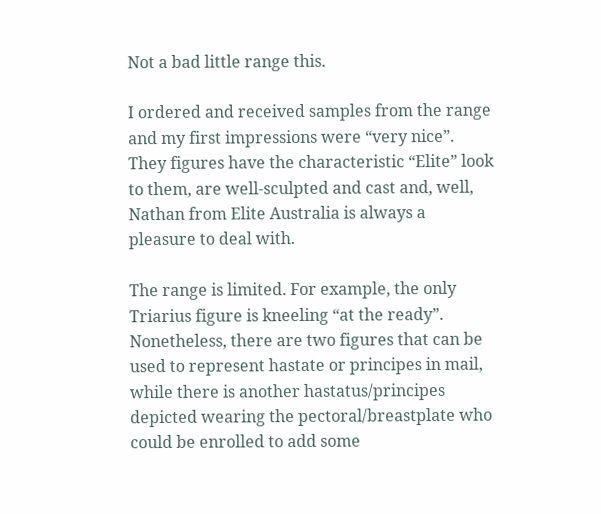Not a bad little range this.

I ordered and received samples from the range and my first impressions were “very nice”. They figures have the characteristic “Elite” look to them, are well-sculpted and cast and, well, Nathan from Elite Australia is always a pleasure to deal with.

The range is limited. For example, the only Triarius figure is kneeling “at the ready”. Nonetheless, there are two figures that can be used to represent hastate or principes in mail, while there is another hastatus/principes depicted wearing the pectoral/breastplate who could be enrolled to add some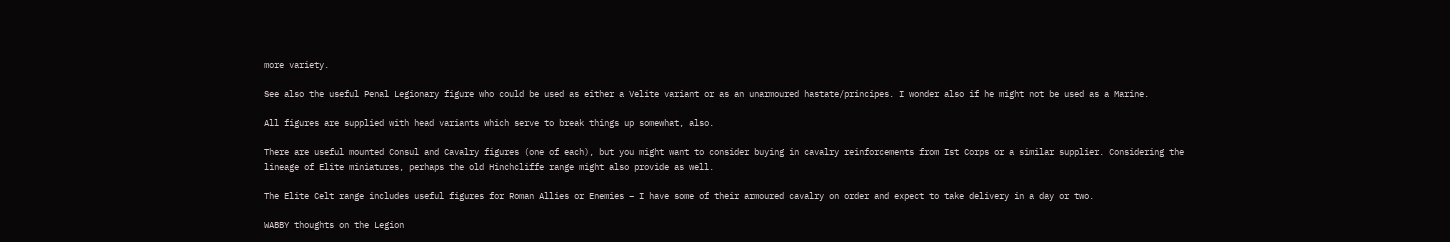more variety.

See also the useful Penal Legionary figure who could be used as either a Velite variant or as an unarmoured hastate/principes. I wonder also if he might not be used as a Marine.

All figures are supplied with head variants which serve to break things up somewhat, also.

There are useful mounted Consul and Cavalry figures (one of each), but you might want to consider buying in cavalry reinforcements from Ist Corps or a similar supplier. Considering the lineage of Elite miniatures, perhaps the old Hinchcliffe range might also provide as well.

The Elite Celt range includes useful figures for Roman Allies or Enemies – I have some of their armoured cavalry on order and expect to take delivery in a day or two.

WABBY thoughts on the Legion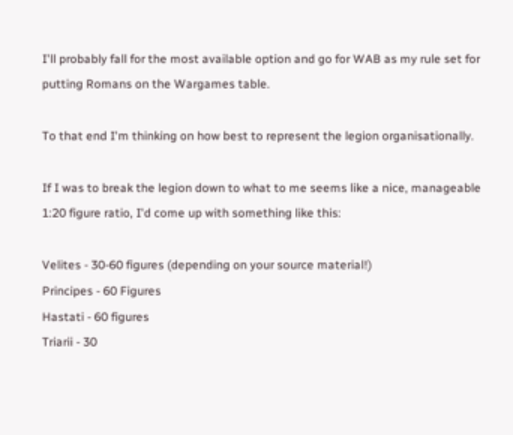I'll probably fall for the most available option and go for WAB as my rule set for putting Romans on the Wargames table.

To that end I'm thinking on how best to represent the legion organisationally.

If I was to break the legion down to what to me seems like a nice, manageable 1:20 figure ratio, I'd come up with something like this:

Velites - 30-60 figures (depending on your source material!)
Principes - 60 Figures
Hastati - 60 figures
Triarii - 30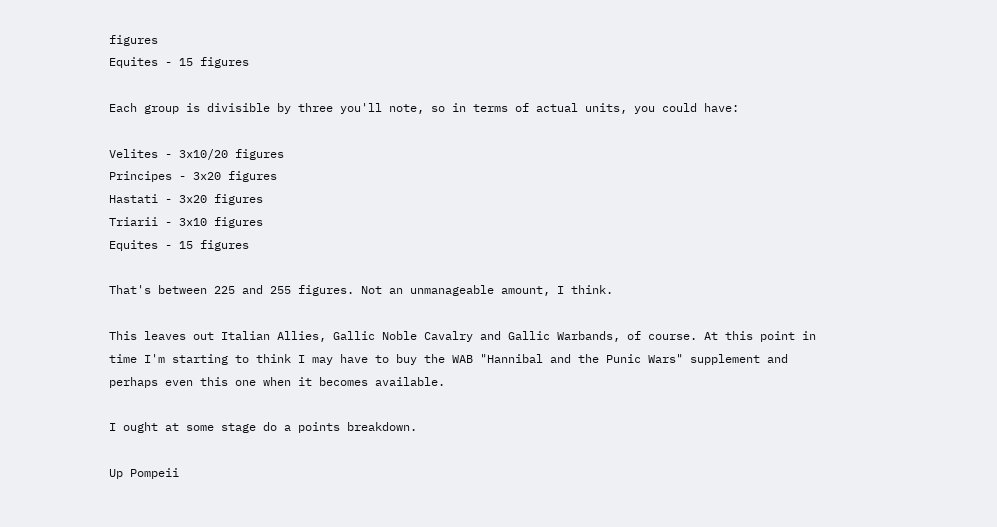figures
Equites - 15 figures

Each group is divisible by three you'll note, so in terms of actual units, you could have:

Velites - 3x10/20 figures
Principes - 3x20 figures
Hastati - 3x20 figures
Triarii - 3x10 figures
Equites - 15 figures

That's between 225 and 255 figures. Not an unmanageable amount, I think.

This leaves out Italian Allies, Gallic Noble Cavalry and Gallic Warbands, of course. At this point in time I'm starting to think I may have to buy the WAB "Hannibal and the Punic Wars" supplement and perhaps even this one when it becomes available.

I ought at some stage do a points breakdown.

Up Pompeii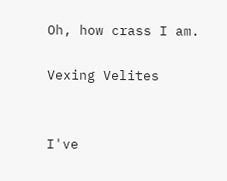Oh, how crass I am.

Vexing Velites


I've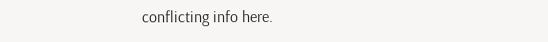conflicting info here.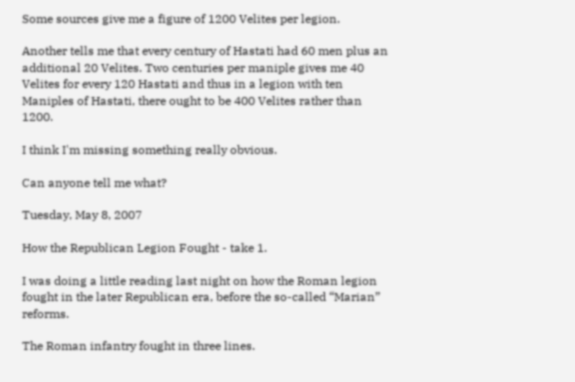Some sources give me a figure of 1200 Velites per legion.

Another tells me that every century of Hastati had 60 men plus an additional 20 Velites. Two centuries per maniple gives me 40 Velites for every 120 Hastati and thus in a legion with ten Maniples of Hastati, there ought to be 400 Velites rather than 1200.

I think I'm missing something really obvious.

Can anyone tell me what?

Tuesday, May 8, 2007

How the Republican Legion Fought - take 1.

I was doing a little reading last night on how the Roman legion fought in the later Republican era, before the so-called “Marian” reforms.

The Roman infantry fought in three lines.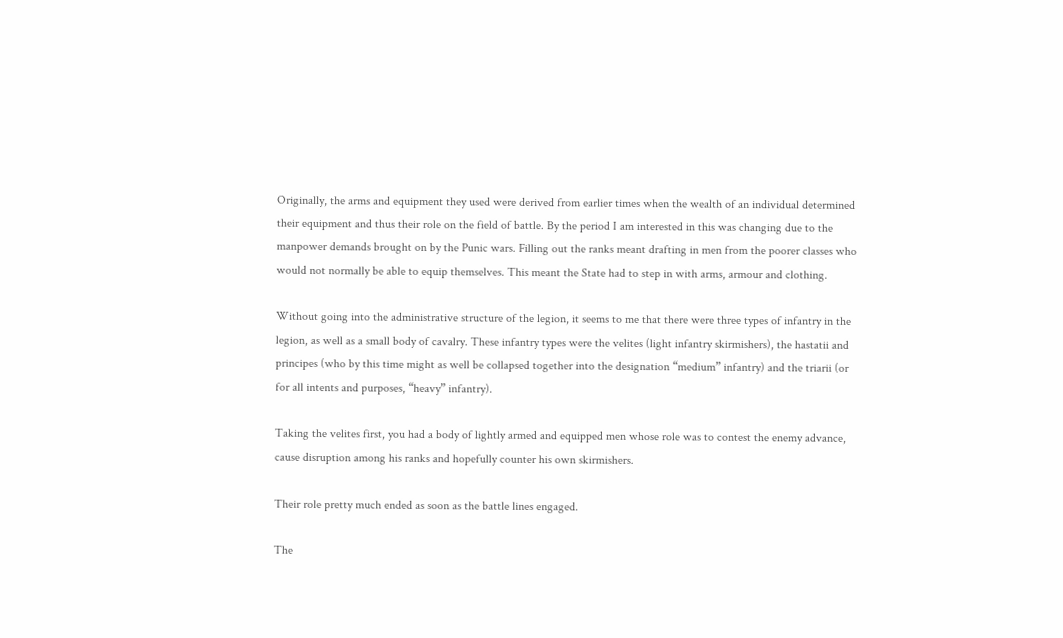Originally, the arms and equipment they used were derived from earlier times when the wealth of an individual determined their equipment and thus their role on the field of battle. By the period I am interested in this was changing due to the manpower demands brought on by the Punic wars. Filling out the ranks meant drafting in men from the poorer classes who would not normally be able to equip themselves. This meant the State had to step in with arms, armour and clothing.

Without going into the administrative structure of the legion, it seems to me that there were three types of infantry in the legion, as well as a small body of cavalry. These infantry types were the velites (light infantry skirmishers), the hastatii and principes (who by this time might as well be collapsed together into the designation “medium” infantry) and the triarii (or for all intents and purposes, “heavy” infantry).

Taking the velites first, you had a body of lightly armed and equipped men whose role was to contest the enemy advance, cause disruption among his ranks and hopefully counter his own skirmishers.

Their role pretty much ended as soon as the battle lines engaged.

The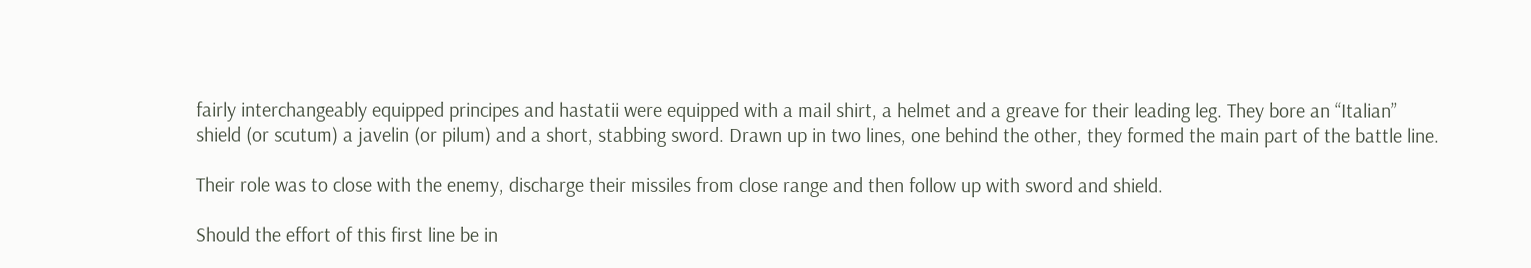fairly interchangeably equipped principes and hastatii were equipped with a mail shirt, a helmet and a greave for their leading leg. They bore an “Italian” shield (or scutum) a javelin (or pilum) and a short, stabbing sword. Drawn up in two lines, one behind the other, they formed the main part of the battle line.

Their role was to close with the enemy, discharge their missiles from close range and then follow up with sword and shield.

Should the effort of this first line be in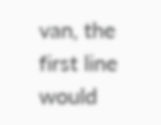van, the first line would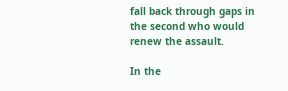fall back through gaps in the second who would renew the assault.

In the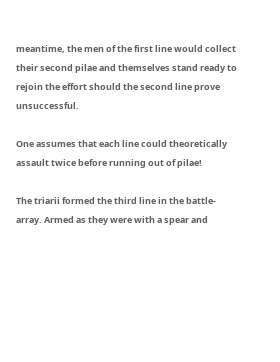meantime, the men of the first line would collect their second pilae and themselves stand ready to rejoin the effort should the second line prove unsuccessful.

One assumes that each line could theoretically assault twice before running out of pilae!

The triarii formed the third line in the battle-array. Armed as they were with a spear and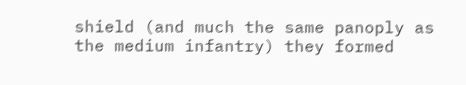shield (and much the same panoply as the medium infantry) they formed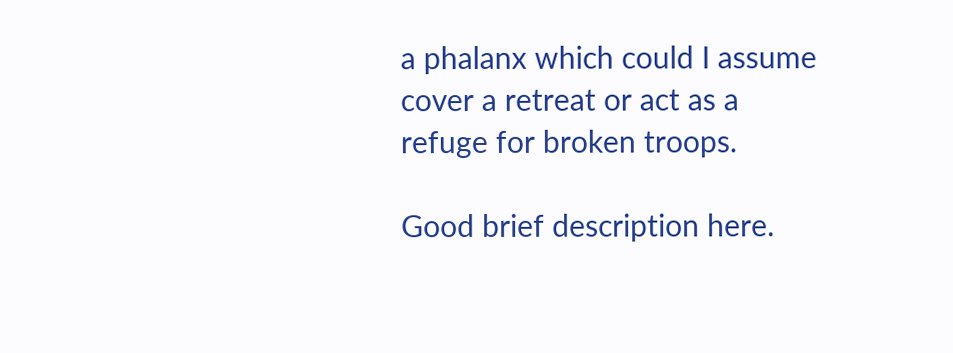a phalanx which could I assume cover a retreat or act as a refuge for broken troops.

Good brief description here.